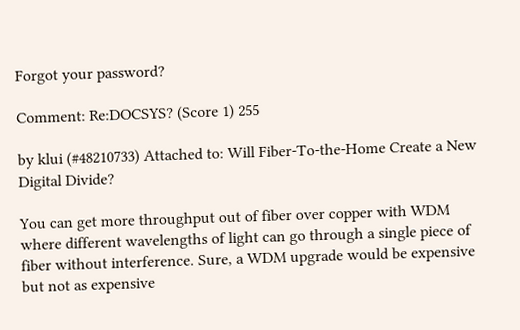Forgot your password?

Comment: Re:DOCSYS? (Score 1) 255

by klui (#48210733) Attached to: Will Fiber-To-the-Home Create a New Digital Divide?

You can get more throughput out of fiber over copper with WDM where different wavelengths of light can go through a single piece of fiber without interference. Sure, a WDM upgrade would be expensive but not as expensive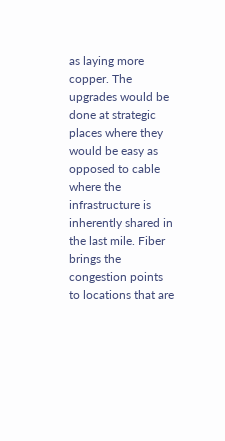as laying more copper. The upgrades would be done at strategic places where they would be easy as opposed to cable where the infrastructure is inherently shared in the last mile. Fiber brings the congestion points to locations that are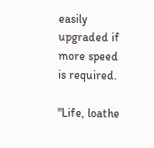easily upgraded if more speed is required.

"Life, loathe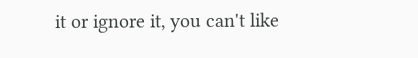it or ignore it, you can't like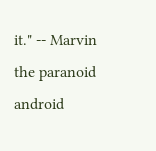it." -- Marvin the paranoid android